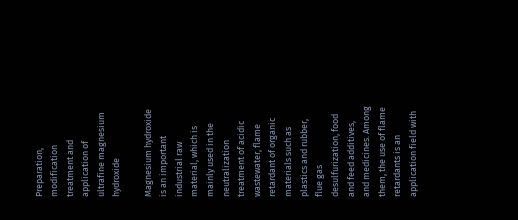Preparation, modification treatment and application of ultrafine magnesium hydroxide

Magnesium hydroxide is an important industrial raw material, which is mainly used in the neutralization treatment of acidic wastewater, flame retardant of organic materials such as plastics and rubber, flue gas desulfurization, food and feed additives, and medicines. Among them, the use of flame retardants is an application field with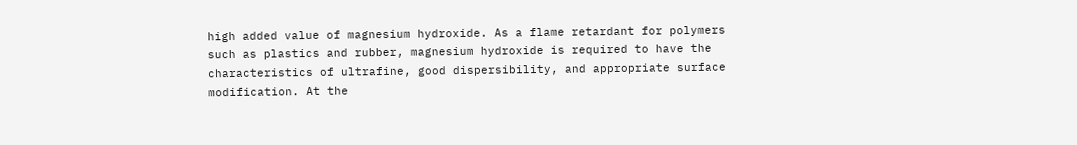high added value of magnesium hydroxide. As a flame retardant for polymers such as plastics and rubber, magnesium hydroxide is required to have the characteristics of ultrafine, good dispersibility, and appropriate surface modification. At the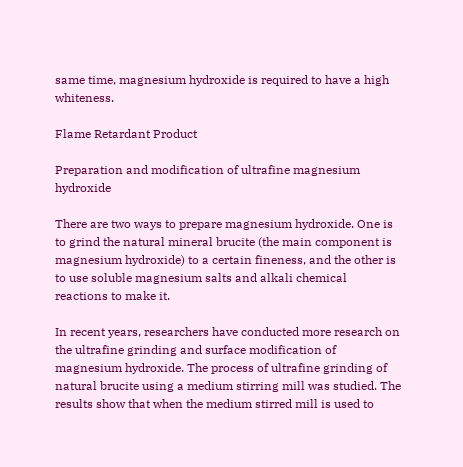same time, magnesium hydroxide is required to have a high whiteness.

Flame Retardant Product

Preparation and modification of ultrafine magnesium hydroxide

There are two ways to prepare magnesium hydroxide. One is to grind the natural mineral brucite (the main component is magnesium hydroxide) to a certain fineness, and the other is to use soluble magnesium salts and alkali chemical reactions to make it.

In recent years, researchers have conducted more research on the ultrafine grinding and surface modification of magnesium hydroxide. The process of ultrafine grinding of natural brucite using a medium stirring mill was studied. The results show that when the medium stirred mill is used to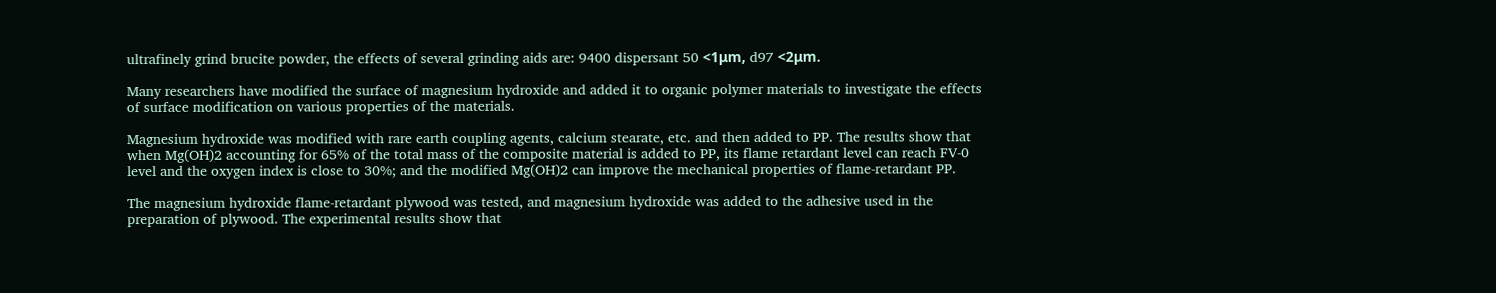ultrafinely grind brucite powder, the effects of several grinding aids are: 9400 dispersant 50 <1μm, d97 <2μm.

Many researchers have modified the surface of magnesium hydroxide and added it to organic polymer materials to investigate the effects of surface modification on various properties of the materials.

Magnesium hydroxide was modified with rare earth coupling agents, calcium stearate, etc. and then added to PP. The results show that when Mg(OH)2 accounting for 65% of the total mass of the composite material is added to PP, its flame retardant level can reach FV-0 level and the oxygen index is close to 30%; and the modified Mg(OH)2 can improve the mechanical properties of flame-retardant PP.

The magnesium hydroxide flame-retardant plywood was tested, and magnesium hydroxide was added to the adhesive used in the preparation of plywood. The experimental results show that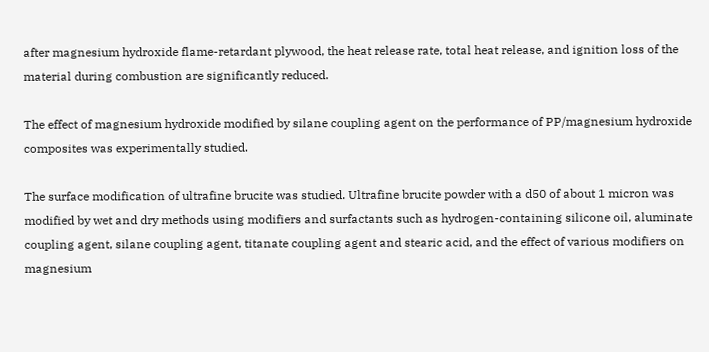after magnesium hydroxide flame-retardant plywood, the heat release rate, total heat release, and ignition loss of the material during combustion are significantly reduced.

The effect of magnesium hydroxide modified by silane coupling agent on the performance of PP/magnesium hydroxide composites was experimentally studied.

The surface modification of ultrafine brucite was studied. Ultrafine brucite powder with a d50 of about 1 micron was modified by wet and dry methods using modifiers and surfactants such as hydrogen-containing silicone oil, aluminate coupling agent, silane coupling agent, titanate coupling agent and stearic acid, and the effect of various modifiers on magnesium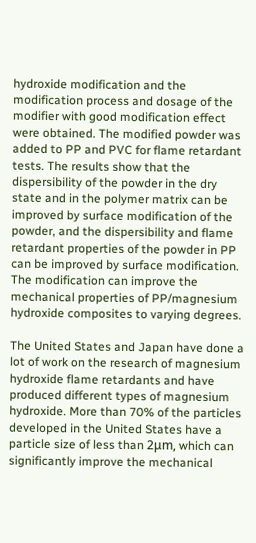hydroxide modification and the modification process and dosage of the modifier with good modification effect were obtained. The modified powder was added to PP and PVC for flame retardant tests. The results show that the dispersibility of the powder in the dry state and in the polymer matrix can be improved by surface modification of the powder, and the dispersibility and flame retardant properties of the powder in PP can be improved by surface modification. The modification can improve the mechanical properties of PP/magnesium hydroxide composites to varying degrees.

The United States and Japan have done a lot of work on the research of magnesium hydroxide flame retardants and have produced different types of magnesium hydroxide. More than 70% of the particles developed in the United States have a particle size of less than 2μm, which can significantly improve the mechanical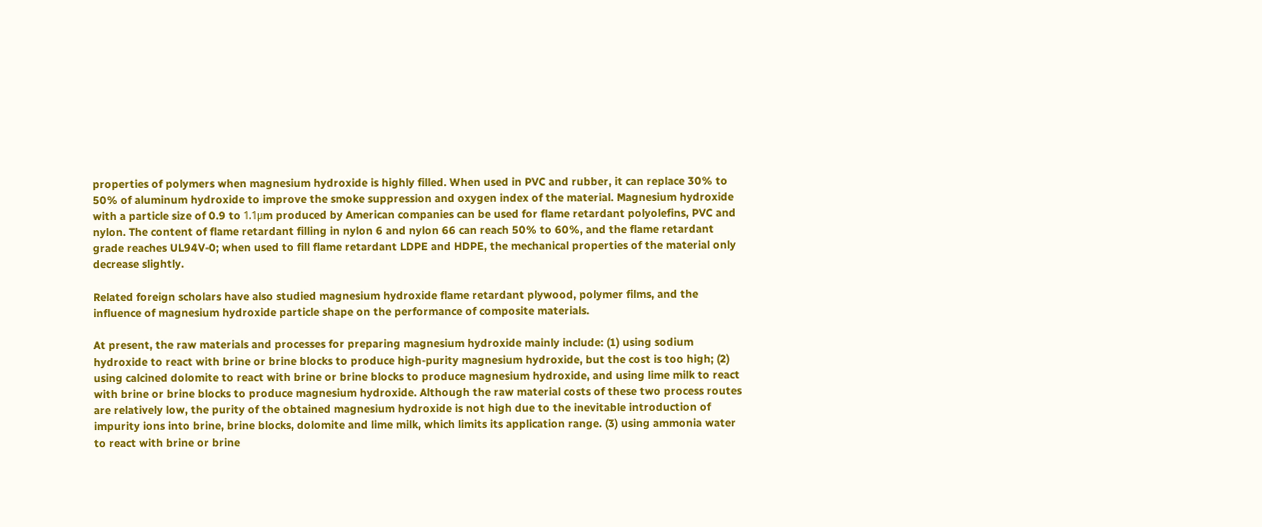properties of polymers when magnesium hydroxide is highly filled. When used in PVC and rubber, it can replace 30% to 50% of aluminum hydroxide to improve the smoke suppression and oxygen index of the material. Magnesium hydroxide with a particle size of 0.9 to 1.1μm produced by American companies can be used for flame retardant polyolefins, PVC and nylon. The content of flame retardant filling in nylon 6 and nylon 66 can reach 50% to 60%, and the flame retardant grade reaches UL94V-0; when used to fill flame retardant LDPE and HDPE, the mechanical properties of the material only decrease slightly.

Related foreign scholars have also studied magnesium hydroxide flame retardant plywood, polymer films, and the influence of magnesium hydroxide particle shape on the performance of composite materials.

At present, the raw materials and processes for preparing magnesium hydroxide mainly include: (1) using sodium hydroxide to react with brine or brine blocks to produce high-purity magnesium hydroxide, but the cost is too high; (2) using calcined dolomite to react with brine or brine blocks to produce magnesium hydroxide, and using lime milk to react with brine or brine blocks to produce magnesium hydroxide. Although the raw material costs of these two process routes are relatively low, the purity of the obtained magnesium hydroxide is not high due to the inevitable introduction of impurity ions into brine, brine blocks, dolomite and lime milk, which limits its application range. (3) using ammonia water to react with brine or brine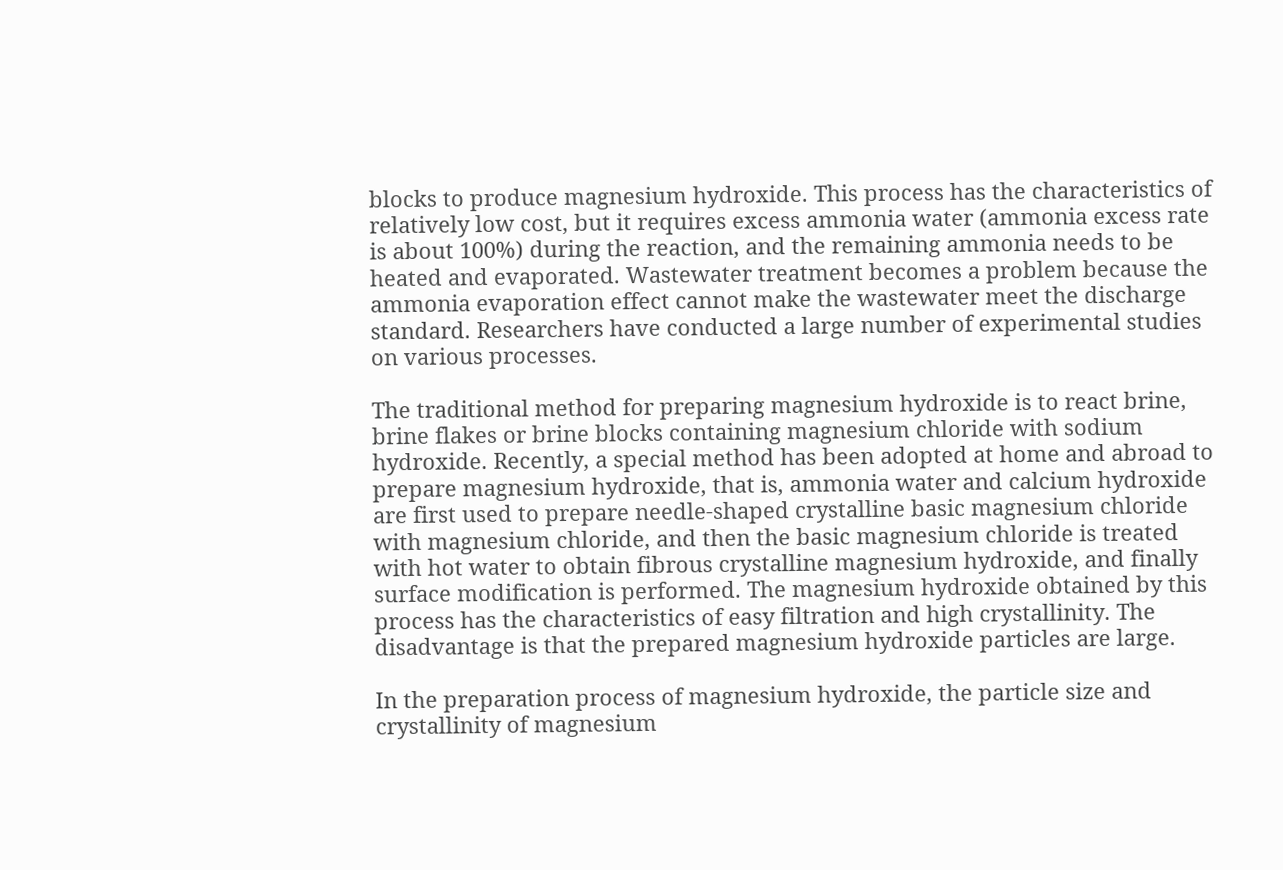blocks to produce magnesium hydroxide. This process has the characteristics of relatively low cost, but it requires excess ammonia water (ammonia excess rate is about 100%) during the reaction, and the remaining ammonia needs to be heated and evaporated. Wastewater treatment becomes a problem because the ammonia evaporation effect cannot make the wastewater meet the discharge standard. Researchers have conducted a large number of experimental studies on various processes.

The traditional method for preparing magnesium hydroxide is to react brine, brine flakes or brine blocks containing magnesium chloride with sodium hydroxide. Recently, a special method has been adopted at home and abroad to prepare magnesium hydroxide, that is, ammonia water and calcium hydroxide are first used to prepare needle-shaped crystalline basic magnesium chloride with magnesium chloride, and then the basic magnesium chloride is treated with hot water to obtain fibrous crystalline magnesium hydroxide, and finally surface modification is performed. The magnesium hydroxide obtained by this process has the characteristics of easy filtration and high crystallinity. The disadvantage is that the prepared magnesium hydroxide particles are large.

In the preparation process of magnesium hydroxide, the particle size and crystallinity of magnesium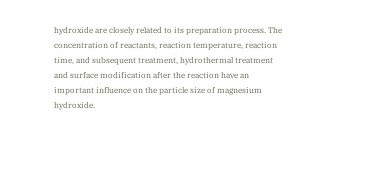hydroxide are closely related to its preparation process. The concentration of reactants, reaction temperature, reaction time, and subsequent treatment, hydrothermal treatment and surface modification after the reaction have an important influence on the particle size of magnesium hydroxide.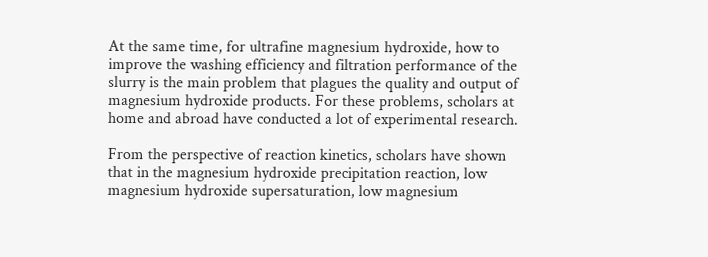At the same time, for ultrafine magnesium hydroxide, how to improve the washing efficiency and filtration performance of the slurry is the main problem that plagues the quality and output of magnesium hydroxide products. For these problems, scholars at home and abroad have conducted a lot of experimental research.

From the perspective of reaction kinetics, scholars have shown that in the magnesium hydroxide precipitation reaction, low magnesium hydroxide supersaturation, low magnesium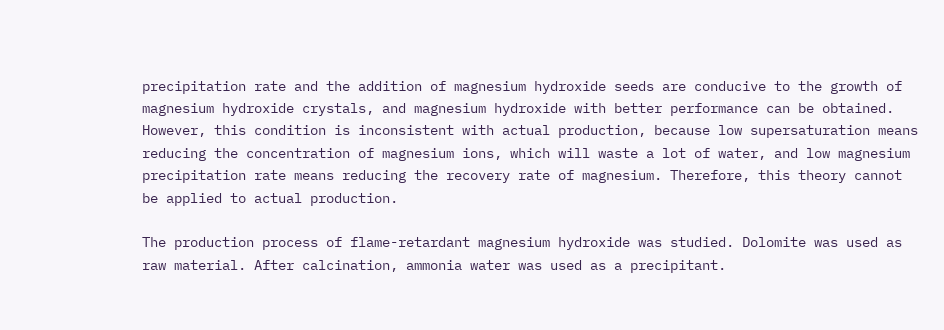precipitation rate and the addition of magnesium hydroxide seeds are conducive to the growth of magnesium hydroxide crystals, and magnesium hydroxide with better performance can be obtained. However, this condition is inconsistent with actual production, because low supersaturation means reducing the concentration of magnesium ions, which will waste a lot of water, and low magnesium precipitation rate means reducing the recovery rate of magnesium. Therefore, this theory cannot be applied to actual production.

The production process of flame-retardant magnesium hydroxide was studied. Dolomite was used as raw material. After calcination, ammonia water was used as a precipitant.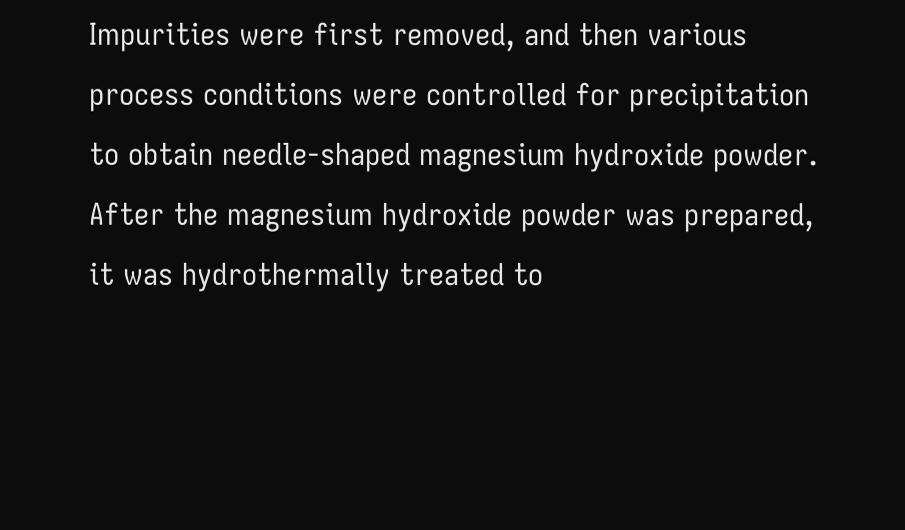Impurities were first removed, and then various process conditions were controlled for precipitation to obtain needle-shaped magnesium hydroxide powder. After the magnesium hydroxide powder was prepared, it was hydrothermally treated to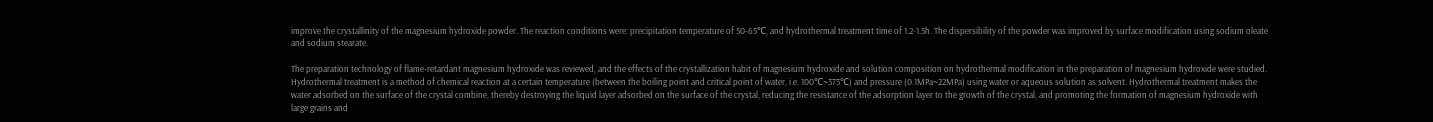improve the crystallinity of the magnesium hydroxide powder. The reaction conditions were: precipitation temperature of 50-65℃, and hydrothermal treatment time of 1.2-1.5h. The dispersibility of the powder was improved by surface modification using sodium oleate and sodium stearate.

The preparation technology of flame-retardant magnesium hydroxide was reviewed, and the effects of the crystallization habit of magnesium hydroxide and solution composition on hydrothermal modification in the preparation of magnesium hydroxide were studied. Hydrothermal treatment is a method of chemical reaction at a certain temperature (between the boiling point and critical point of water, i.e. 100℃~373℃) and pressure (0.1MPa~22MPa) using water or aqueous solution as solvent. Hydrothermal treatment makes the water adsorbed on the surface of the crystal combine, thereby destroying the liquid layer adsorbed on the surface of the crystal, reducing the resistance of the adsorption layer to the growth of the crystal, and promoting the formation of magnesium hydroxide with large grains and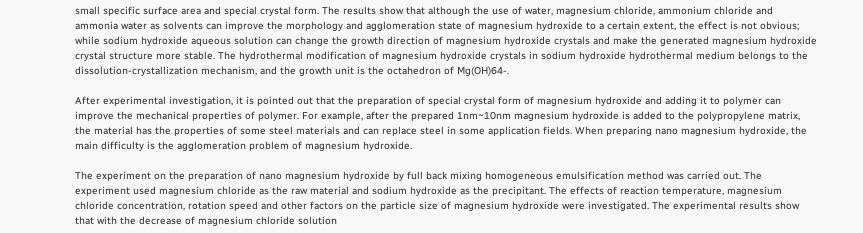small specific surface area and special crystal form. The results show that although the use of water, magnesium chloride, ammonium chloride and ammonia water as solvents can improve the morphology and agglomeration state of magnesium hydroxide to a certain extent, the effect is not obvious; while sodium hydroxide aqueous solution can change the growth direction of magnesium hydroxide crystals and make the generated magnesium hydroxide crystal structure more stable. The hydrothermal modification of magnesium hydroxide crystals in sodium hydroxide hydrothermal medium belongs to the dissolution-crystallization mechanism, and the growth unit is the octahedron of Mg(OH)64-.

After experimental investigation, it is pointed out that the preparation of special crystal form of magnesium hydroxide and adding it to polymer can improve the mechanical properties of polymer. For example, after the prepared 1nm~10nm magnesium hydroxide is added to the polypropylene matrix, the material has the properties of some steel materials and can replace steel in some application fields. When preparing nano magnesium hydroxide, the main difficulty is the agglomeration problem of magnesium hydroxide.

The experiment on the preparation of nano magnesium hydroxide by full back mixing homogeneous emulsification method was carried out. The experiment used magnesium chloride as the raw material and sodium hydroxide as the precipitant. The effects of reaction temperature, magnesium chloride concentration, rotation speed and other factors on the particle size of magnesium hydroxide were investigated. The experimental results show that with the decrease of magnesium chloride solution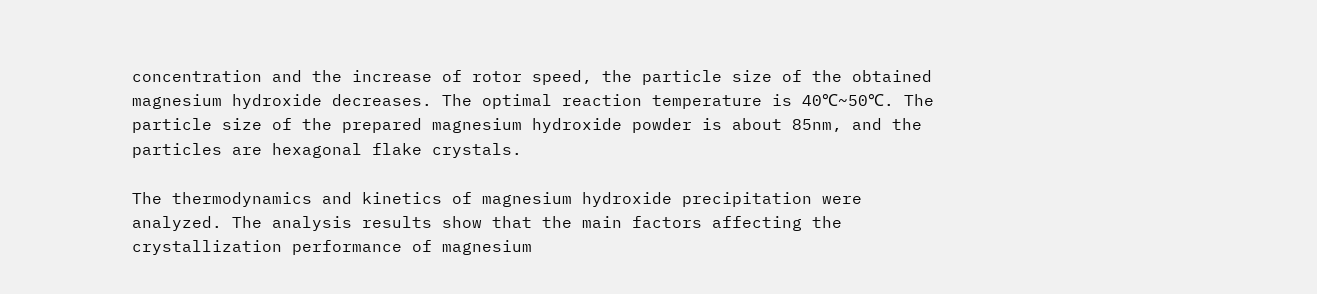concentration and the increase of rotor speed, the particle size of the obtained magnesium hydroxide decreases. The optimal reaction temperature is 40℃~50℃. The particle size of the prepared magnesium hydroxide powder is about 85nm, and the particles are hexagonal flake crystals.

The thermodynamics and kinetics of magnesium hydroxide precipitation were analyzed. The analysis results show that the main factors affecting the crystallization performance of magnesium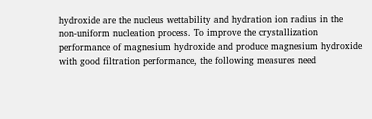hydroxide are the nucleus wettability and hydration ion radius in the non-uniform nucleation process. To improve the crystallization performance of magnesium hydroxide and produce magnesium hydroxide with good filtration performance, the following measures need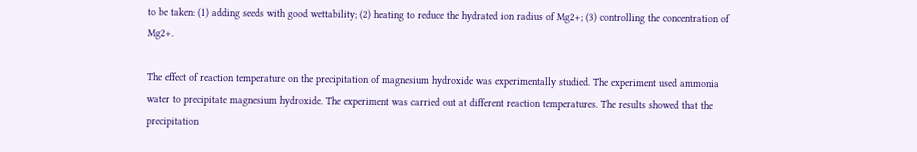to be taken: (1) adding seeds with good wettability; (2) heating to reduce the hydrated ion radius of Mg2+; (3) controlling the concentration of Mg2+.

The effect of reaction temperature on the precipitation of magnesium hydroxide was experimentally studied. The experiment used ammonia water to precipitate magnesium hydroxide. The experiment was carried out at different reaction temperatures. The results showed that the precipitation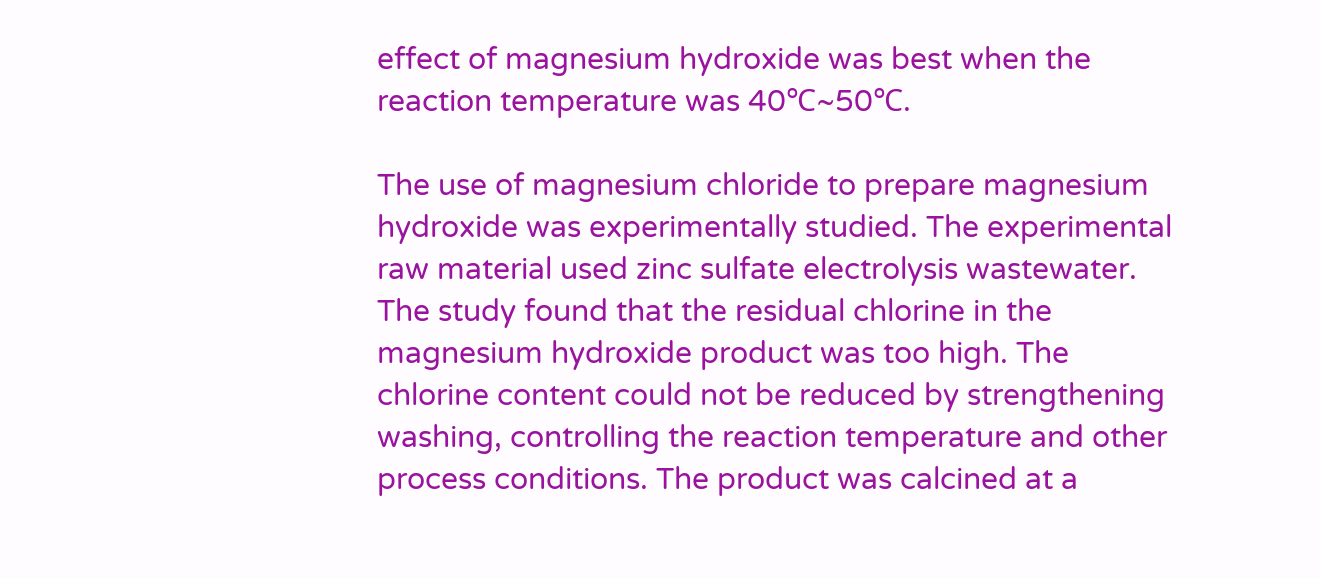effect of magnesium hydroxide was best when the reaction temperature was 40℃~50℃.

The use of magnesium chloride to prepare magnesium hydroxide was experimentally studied. The experimental raw material used zinc sulfate electrolysis wastewater. The study found that the residual chlorine in the magnesium hydroxide product was too high. The chlorine content could not be reduced by strengthening washing, controlling the reaction temperature and other process conditions. The product was calcined at a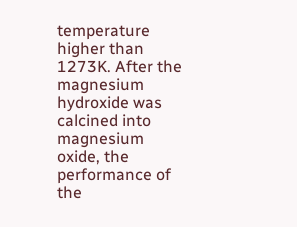temperature higher than 1273K. After the magnesium hydroxide was calcined into magnesium oxide, the performance of the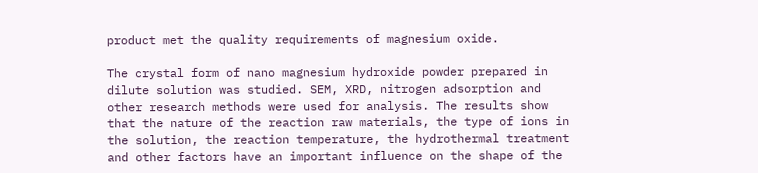product met the quality requirements of magnesium oxide.

The crystal form of nano magnesium hydroxide powder prepared in dilute solution was studied. SEM, XRD, nitrogen adsorption and other research methods were used for analysis. The results show that the nature of the reaction raw materials, the type of ions in the solution, the reaction temperature, the hydrothermal treatment and other factors have an important influence on the shape of the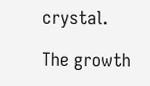crystal.

The growth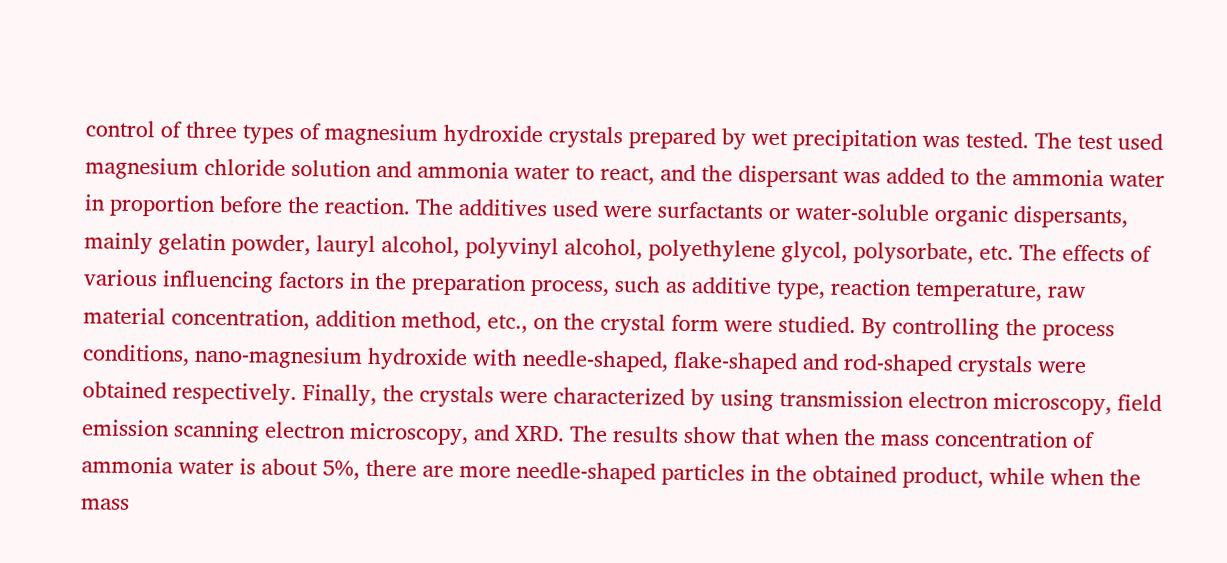control of three types of magnesium hydroxide crystals prepared by wet precipitation was tested. The test used magnesium chloride solution and ammonia water to react, and the dispersant was added to the ammonia water in proportion before the reaction. The additives used were surfactants or water-soluble organic dispersants, mainly gelatin powder, lauryl alcohol, polyvinyl alcohol, polyethylene glycol, polysorbate, etc. The effects of various influencing factors in the preparation process, such as additive type, reaction temperature, raw material concentration, addition method, etc., on the crystal form were studied. By controlling the process conditions, nano-magnesium hydroxide with needle-shaped, flake-shaped and rod-shaped crystals were obtained respectively. Finally, the crystals were characterized by using transmission electron microscopy, field emission scanning electron microscopy, and XRD. The results show that when the mass concentration of ammonia water is about 5%, there are more needle-shaped particles in the obtained product, while when the mass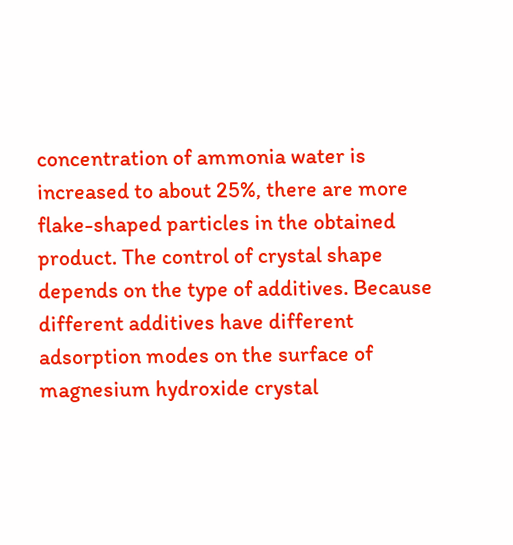concentration of ammonia water is increased to about 25%, there are more flake-shaped particles in the obtained product. The control of crystal shape depends on the type of additives. Because different additives have different adsorption modes on the surface of magnesium hydroxide crystal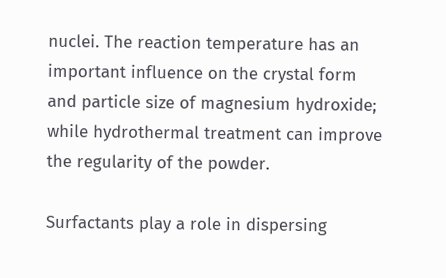nuclei. The reaction temperature has an important influence on the crystal form and particle size of magnesium hydroxide; while hydrothermal treatment can improve the regularity of the powder.

Surfactants play a role in dispersing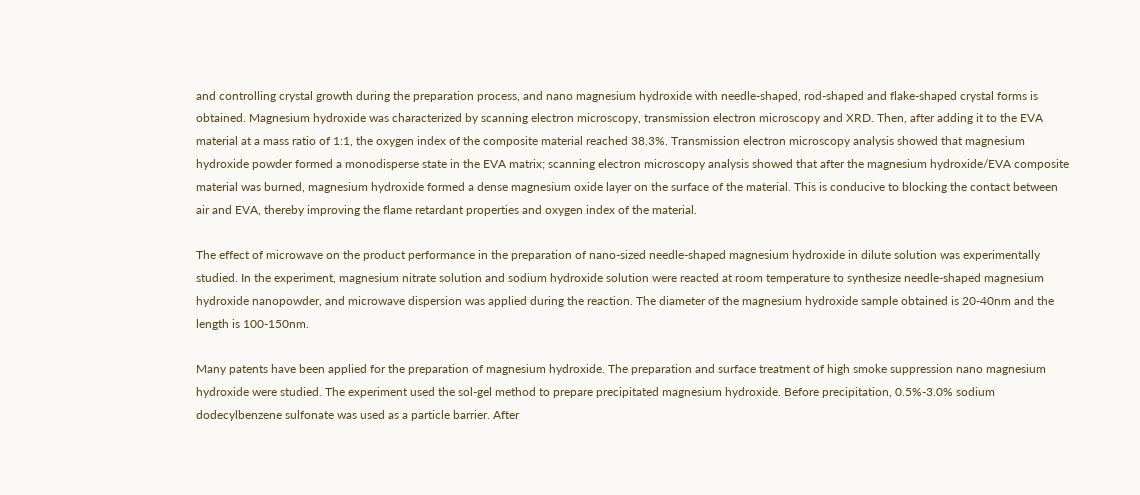and controlling crystal growth during the preparation process, and nano magnesium hydroxide with needle-shaped, rod-shaped and flake-shaped crystal forms is obtained. Magnesium hydroxide was characterized by scanning electron microscopy, transmission electron microscopy and XRD. Then, after adding it to the EVA material at a mass ratio of 1:1, the oxygen index of the composite material reached 38.3%. Transmission electron microscopy analysis showed that magnesium hydroxide powder formed a monodisperse state in the EVA matrix; scanning electron microscopy analysis showed that after the magnesium hydroxide/EVA composite material was burned, magnesium hydroxide formed a dense magnesium oxide layer on the surface of the material. This is conducive to blocking the contact between air and EVA, thereby improving the flame retardant properties and oxygen index of the material.

The effect of microwave on the product performance in the preparation of nano-sized needle-shaped magnesium hydroxide in dilute solution was experimentally studied. In the experiment, magnesium nitrate solution and sodium hydroxide solution were reacted at room temperature to synthesize needle-shaped magnesium hydroxide nanopowder, and microwave dispersion was applied during the reaction. The diameter of the magnesium hydroxide sample obtained is 20-40nm and the length is 100-150nm.

Many patents have been applied for the preparation of magnesium hydroxide. The preparation and surface treatment of high smoke suppression nano magnesium hydroxide were studied. The experiment used the sol-gel method to prepare precipitated magnesium hydroxide. Before precipitation, 0.5%-3.0% sodium dodecylbenzene sulfonate was used as a particle barrier. After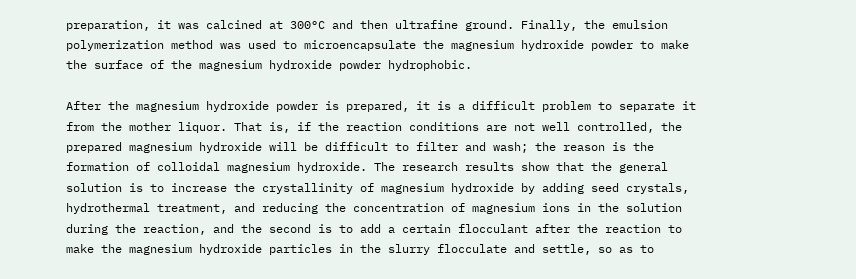preparation, it was calcined at 300°C and then ultrafine ground. Finally, the emulsion polymerization method was used to microencapsulate the magnesium hydroxide powder to make the surface of the magnesium hydroxide powder hydrophobic.

After the magnesium hydroxide powder is prepared, it is a difficult problem to separate it from the mother liquor. That is, if the reaction conditions are not well controlled, the prepared magnesium hydroxide will be difficult to filter and wash; the reason is the formation of colloidal magnesium hydroxide. The research results show that the general solution is to increase the crystallinity of magnesium hydroxide by adding seed crystals, hydrothermal treatment, and reducing the concentration of magnesium ions in the solution during the reaction, and the second is to add a certain flocculant after the reaction to make the magnesium hydroxide particles in the slurry flocculate and settle, so as to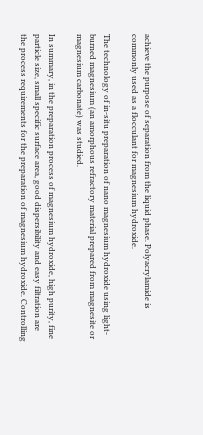achieve the purpose of separation from the liquid phase. Polyacrylamide is commonly used as a flocculant for magnesium hydroxide.

The technology of in-situ preparation of nano magnesium hydroxide using light-burned magnesium (an amorphous refractory material prepared from magnesite or magnesium carbonate) was studied.

In summary, in the preparation process of magnesium hydroxide, high purity, fine particle size, small specific surface area, good dispersibility and easy filtration are the process requirements for the preparation of magnesium hydroxide. Controlling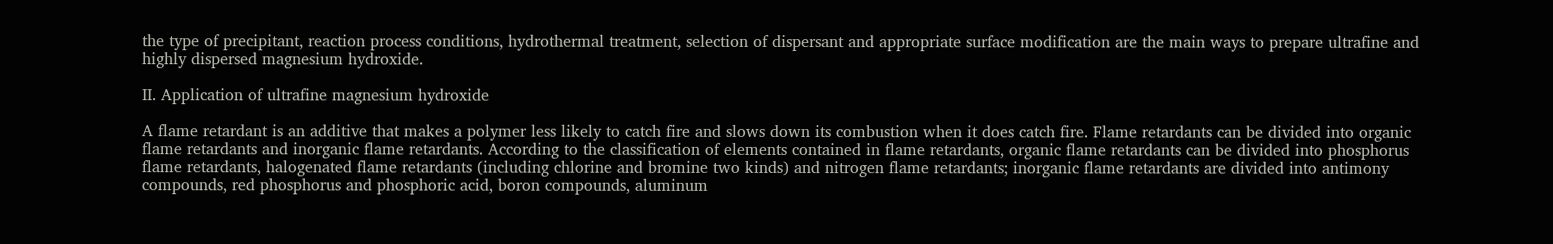the type of precipitant, reaction process conditions, hydrothermal treatment, selection of dispersant and appropriate surface modification are the main ways to prepare ultrafine and highly dispersed magnesium hydroxide.

II. Application of ultrafine magnesium hydroxide

A flame retardant is an additive that makes a polymer less likely to catch fire and slows down its combustion when it does catch fire. Flame retardants can be divided into organic flame retardants and inorganic flame retardants. According to the classification of elements contained in flame retardants, organic flame retardants can be divided into phosphorus flame retardants, halogenated flame retardants (including chlorine and bromine two kinds) and nitrogen flame retardants; inorganic flame retardants are divided into antimony compounds, red phosphorus and phosphoric acid, boron compounds, aluminum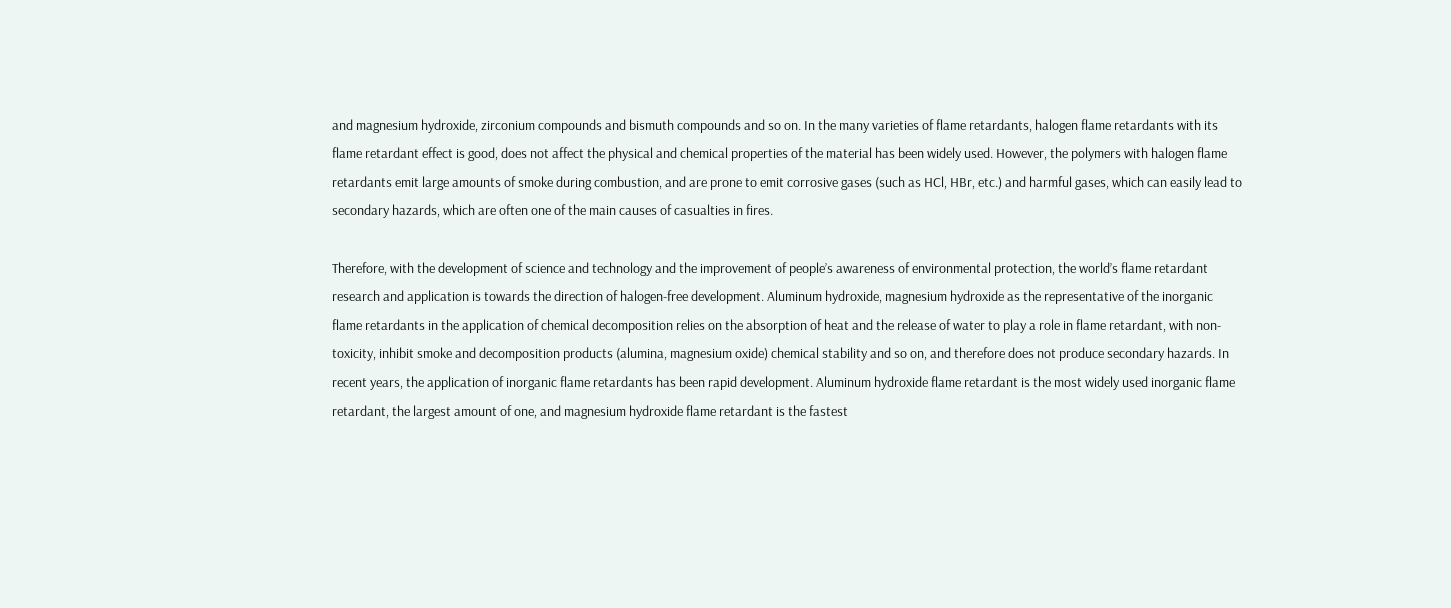and magnesium hydroxide, zirconium compounds and bismuth compounds and so on. In the many varieties of flame retardants, halogen flame retardants with its flame retardant effect is good, does not affect the physical and chemical properties of the material has been widely used. However, the polymers with halogen flame retardants emit large amounts of smoke during combustion, and are prone to emit corrosive gases (such as HCl, HBr, etc.) and harmful gases, which can easily lead to secondary hazards, which are often one of the main causes of casualties in fires.

Therefore, with the development of science and technology and the improvement of people’s awareness of environmental protection, the world’s flame retardant research and application is towards the direction of halogen-free development. Aluminum hydroxide, magnesium hydroxide as the representative of the inorganic flame retardants in the application of chemical decomposition relies on the absorption of heat and the release of water to play a role in flame retardant, with non-toxicity, inhibit smoke and decomposition products (alumina, magnesium oxide) chemical stability and so on, and therefore does not produce secondary hazards. In recent years, the application of inorganic flame retardants has been rapid development. Aluminum hydroxide flame retardant is the most widely used inorganic flame retardant, the largest amount of one, and magnesium hydroxide flame retardant is the fastest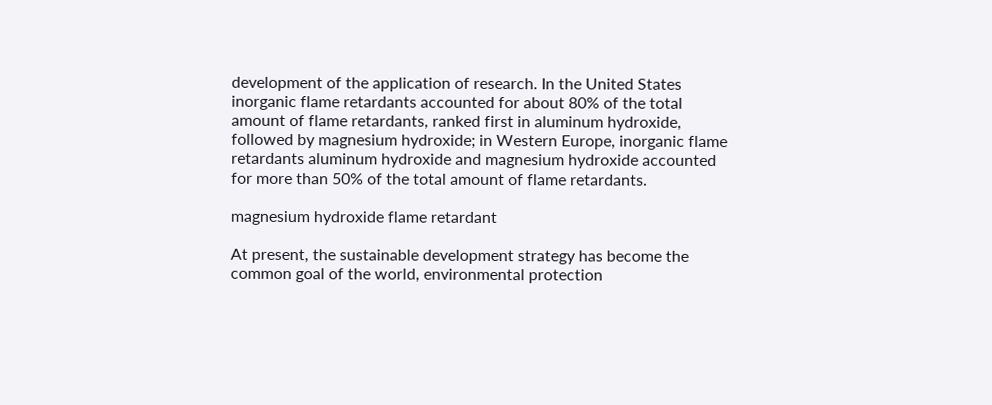development of the application of research. In the United States inorganic flame retardants accounted for about 80% of the total amount of flame retardants, ranked first in aluminum hydroxide, followed by magnesium hydroxide; in Western Europe, inorganic flame retardants aluminum hydroxide and magnesium hydroxide accounted for more than 50% of the total amount of flame retardants.

magnesium hydroxide flame retardant

At present, the sustainable development strategy has become the common goal of the world, environmental protection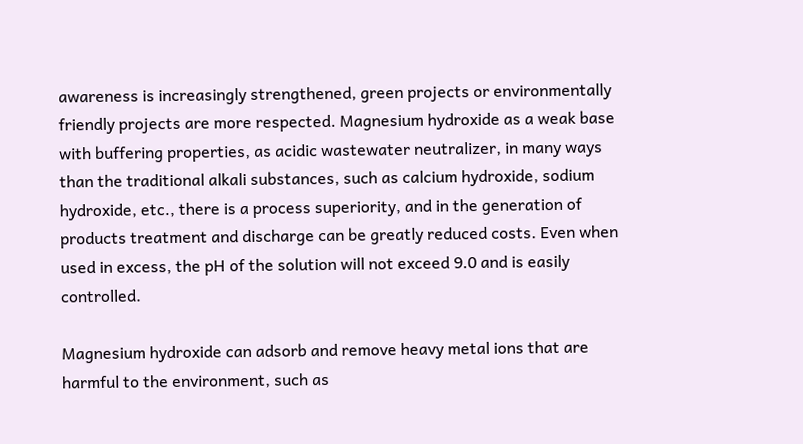awareness is increasingly strengthened, green projects or environmentally friendly projects are more respected. Magnesium hydroxide as a weak base with buffering properties, as acidic wastewater neutralizer, in many ways than the traditional alkali substances, such as calcium hydroxide, sodium hydroxide, etc., there is a process superiority, and in the generation of products treatment and discharge can be greatly reduced costs. Even when used in excess, the pH of the solution will not exceed 9.0 and is easily controlled.

Magnesium hydroxide can adsorb and remove heavy metal ions that are harmful to the environment, such as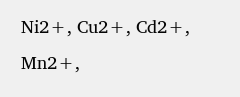Ni2+, Cu2+, Cd2+, Mn2+,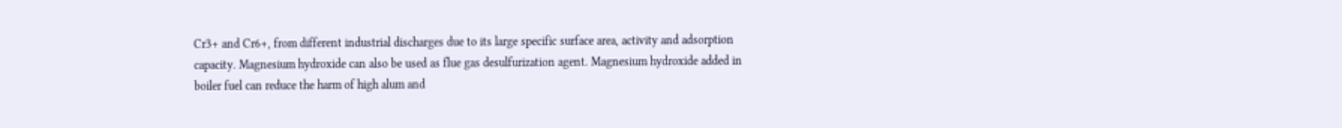Cr3+ and Cr6+, from different industrial discharges due to its large specific surface area, activity and adsorption capacity. Magnesium hydroxide can also be used as flue gas desulfurization agent. Magnesium hydroxide added in boiler fuel can reduce the harm of high alum and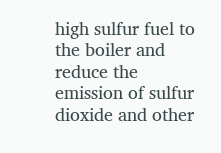high sulfur fuel to the boiler and reduce the emission of sulfur dioxide and other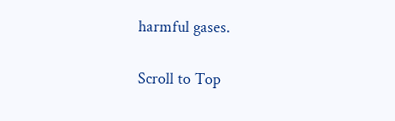harmful gases.

Scroll to Top